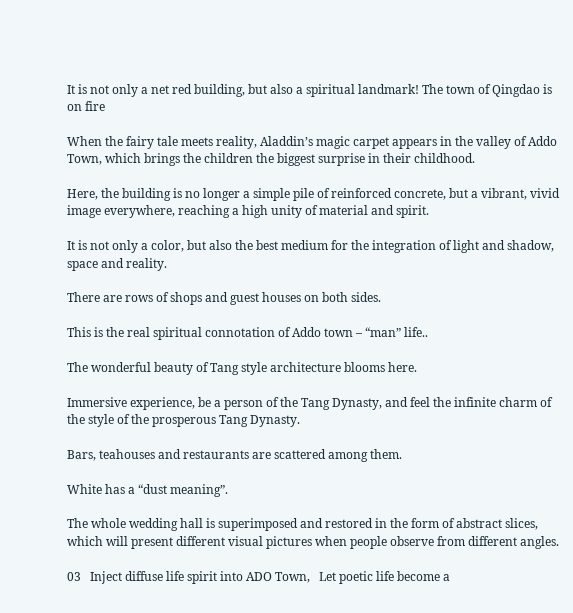It is not only a net red building, but also a spiritual landmark! The town of Qingdao is on fire

When the fairy tale meets reality, Aladdin’s magic carpet appears in the valley of Addo Town, which brings the children the biggest surprise in their childhood.

Here, the building is no longer a simple pile of reinforced concrete, but a vibrant, vivid image everywhere, reaching a high unity of material and spirit.

It is not only a color, but also the best medium for the integration of light and shadow, space and reality.

There are rows of shops and guest houses on both sides.

This is the real spiritual connotation of Addo town – “man” life..

The wonderful beauty of Tang style architecture blooms here.

Immersive experience, be a person of the Tang Dynasty, and feel the infinite charm of the style of the prosperous Tang Dynasty.

Bars, teahouses and restaurants are scattered among them.

White has a “dust meaning”.

The whole wedding hall is superimposed and restored in the form of abstract slices, which will present different visual pictures when people observe from different angles.

03   Inject diffuse life spirit into ADO Town,   Let poetic life become a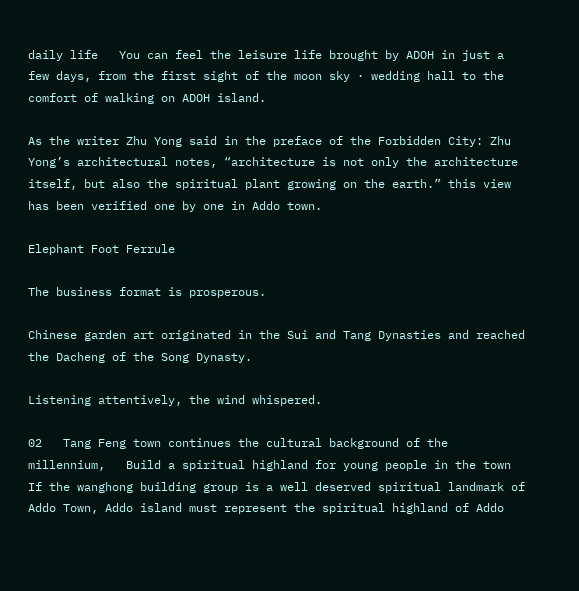daily life   You can feel the leisure life brought by ADOH in just a few days, from the first sight of the moon sky · wedding hall to the comfort of walking on ADOH island.

As the writer Zhu Yong said in the preface of the Forbidden City: Zhu Yong’s architectural notes, “architecture is not only the architecture itself, but also the spiritual plant growing on the earth.” this view has been verified one by one in Addo town.

Elephant Foot Ferrule

The business format is prosperous.

Chinese garden art originated in the Sui and Tang Dynasties and reached the Dacheng of the Song Dynasty.

Listening attentively, the wind whispered.

02   Tang Feng town continues the cultural background of the millennium,   Build a spiritual highland for young people in the town   If the wanghong building group is a well deserved spiritual landmark of Addo Town, Addo island must represent the spiritual highland of Addo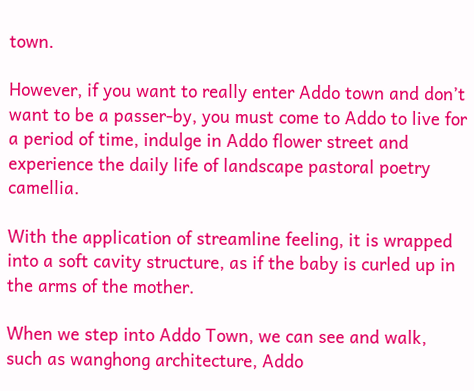town.

However, if you want to really enter Addo town and don’t want to be a passer-by, you must come to Addo to live for a period of time, indulge in Addo flower street and experience the daily life of landscape pastoral poetry camellia.

With the application of streamline feeling, it is wrapped into a soft cavity structure, as if the baby is curled up in the arms of the mother.

When we step into Addo Town, we can see and walk, such as wanghong architecture, Addo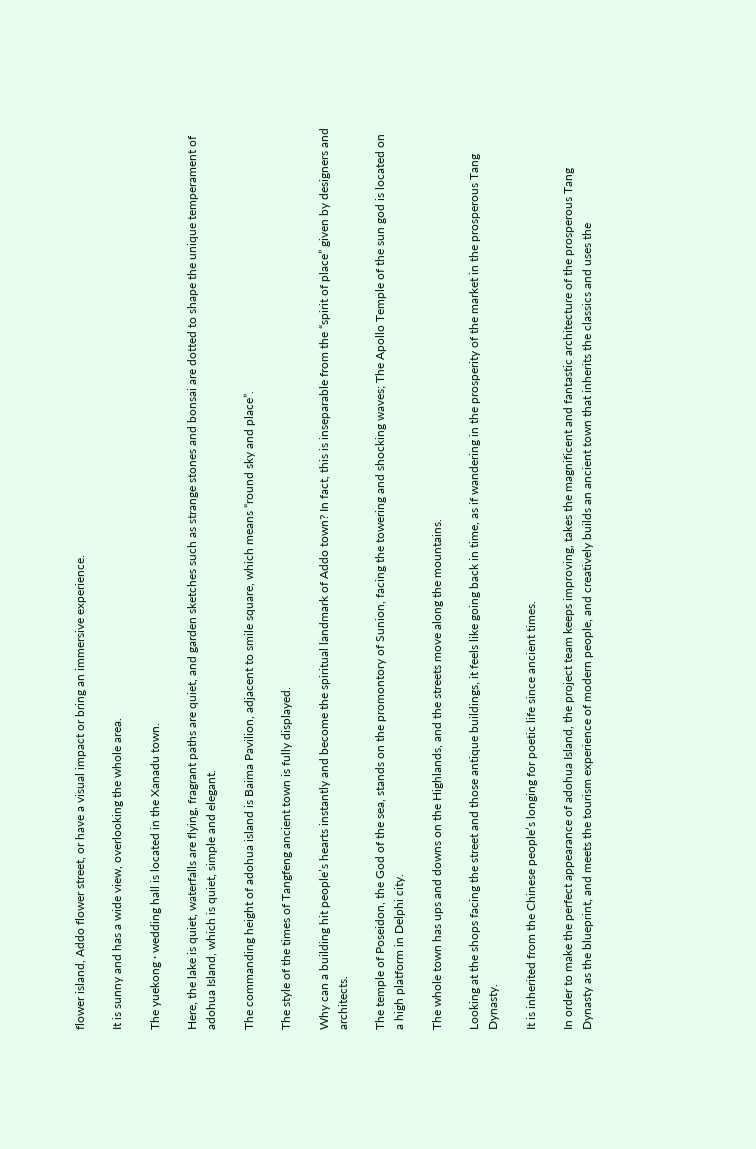flower island, Addo flower street, or have a visual impact or bring an immersive experience.

It is sunny and has a wide view, overlooking the whole area.

The yuekong · wedding hall is located in the Xanadu town.

Here, the lake is quiet, waterfalls are flying, fragrant paths are quiet, and garden sketches such as strange stones and bonsai are dotted to shape the unique temperament of adohua Island, which is quiet, simple and elegant.

The commanding height of adohua island is Baima Pavilion, adjacent to smile square, which means “round sky and place”.

The style of the times of Tangfeng ancient town is fully displayed.

Why can a building hit people’s hearts instantly and become the spiritual landmark of Addo town? In fact, this is inseparable from the “spirit of place” given by designers and architects.

The temple of Poseidon, the God of the sea, stands on the promontory of Sunion, facing the towering and shocking waves; The Apollo Temple of the sun god is located on a high platform in Delphi city.

The whole town has ups and downs on the Highlands, and the streets move along the mountains.

Looking at the shops facing the street and those antique buildings, it feels like going back in time, as if wandering in the prosperity of the market in the prosperous Tang Dynasty.

It is inherited from the Chinese people’s longing for poetic life since ancient times.

In order to make the perfect appearance of adohua Island, the project team keeps improving, takes the magnificent and fantastic architecture of the prosperous Tang Dynasty as the blueprint, and meets the tourism experience of modern people, and creatively builds an ancient town that inherits the classics and uses the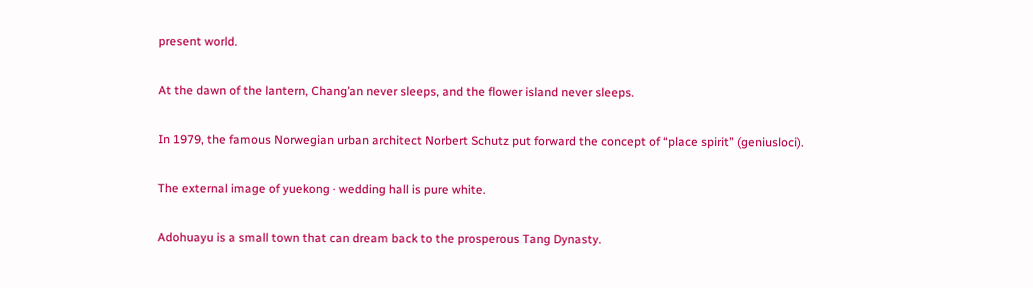present world.

At the dawn of the lantern, Chang’an never sleeps, and the flower island never sleeps.

In 1979, the famous Norwegian urban architect Norbert Schutz put forward the concept of “place spirit” (geniusloci).

The external image of yuekong · wedding hall is pure white.

Adohuayu is a small town that can dream back to the prosperous Tang Dynasty.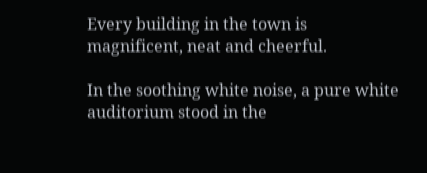Every building in the town is magnificent, neat and cheerful.

In the soothing white noise, a pure white auditorium stood in the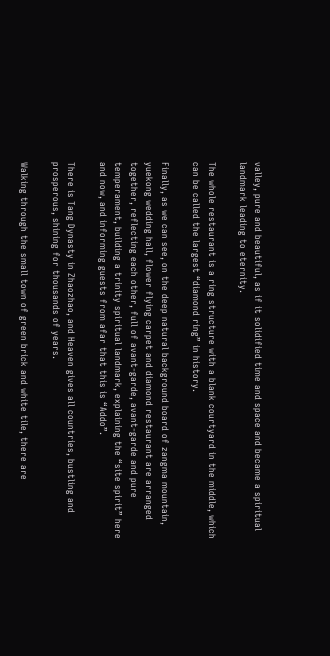valley, pure and beautiful, as if it solidified time and space and became a spiritual landmark leading to eternity.

The whole restaurant is a ring structure with a blank courtyard in the middle, which can be called the largest “diamond ring” in history.

Finally, as we can see, on the deep natural background board of zangma mountain, yuekong wedding hall, flower flying carpet and diamond restaurant are arranged together, reflecting each other, full of avant-garde, avant-garde and pure temperament, building a trinity spiritual landmark, explaining the “site spirit” here and now, and informing guests from afar that this is “Addo”.

There is Tang Dynasty in Zhaozhao, and Heaven gives all countries, bustling and prosperous, shining for thousands of years.

Walking through the small town of green brick and white tile, there are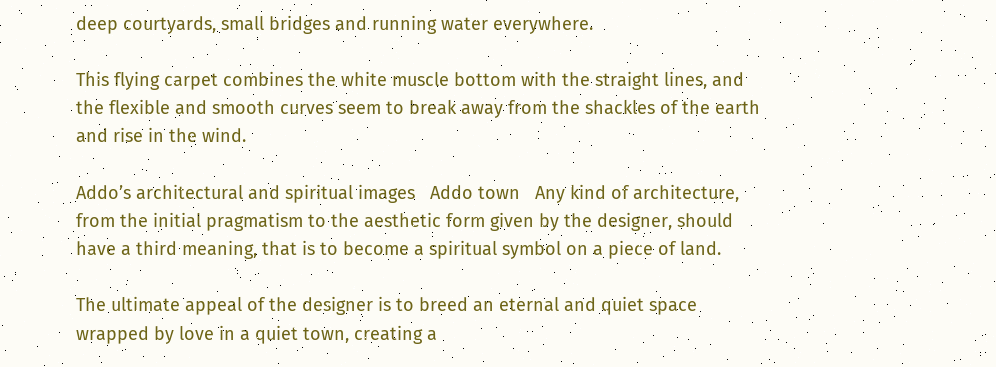deep courtyards, small bridges and running water everywhere.

This flying carpet combines the white muscle bottom with the straight lines, and the flexible and smooth curves seem to break away from the shackles of the earth and rise in the wind.

Addo’s architectural and spiritual images   Addo town   Any kind of architecture, from the initial pragmatism to the aesthetic form given by the designer, should have a third meaning, that is to become a spiritual symbol on a piece of land.

The ultimate appeal of the designer is to breed an eternal and quiet space wrapped by love in a quiet town, creating a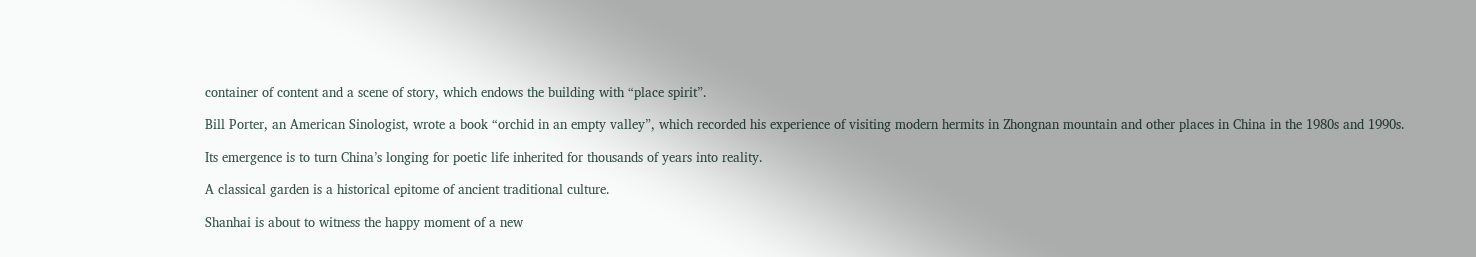container of content and a scene of story, which endows the building with “place spirit”.

Bill Porter, an American Sinologist, wrote a book “orchid in an empty valley”, which recorded his experience of visiting modern hermits in Zhongnan mountain and other places in China in the 1980s and 1990s.

Its emergence is to turn China’s longing for poetic life inherited for thousands of years into reality.

A classical garden is a historical epitome of ancient traditional culture.

Shanhai is about to witness the happy moment of a new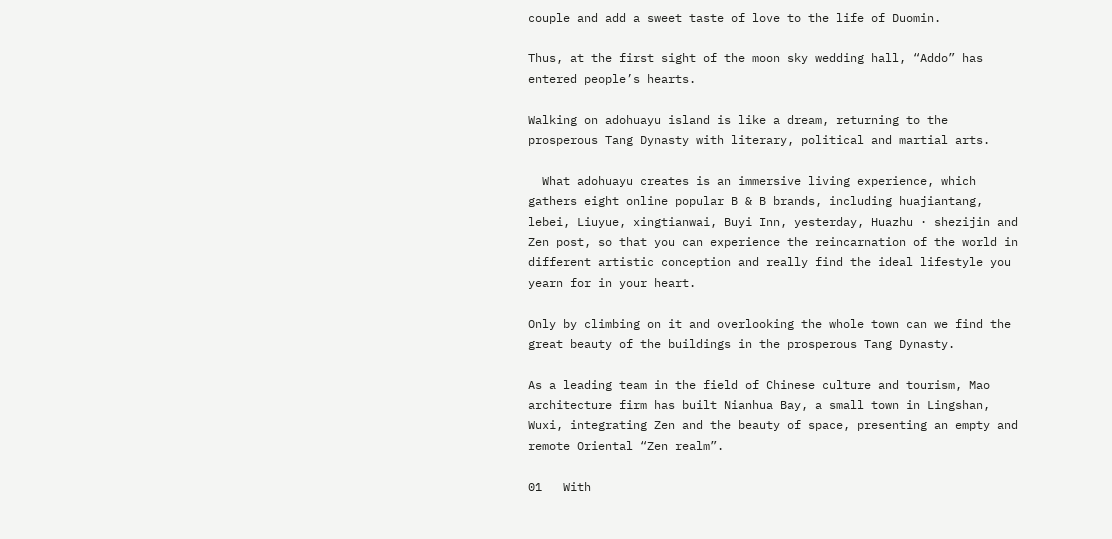couple and add a sweet taste of love to the life of Duomin.

Thus, at the first sight of the moon sky wedding hall, “Addo” has entered people’s hearts.

Walking on adohuayu island is like a dream, returning to the prosperous Tang Dynasty with literary, political and martial arts.

  What adohuayu creates is an immersive living experience, which gathers eight online popular B & B brands, including huajiantang, lebei, Liuyue, xingtianwai, Buyi Inn, yesterday, Huazhu · shezijin and Zen post, so that you can experience the reincarnation of the world in different artistic conception and really find the ideal lifestyle you yearn for in your heart.

Only by climbing on it and overlooking the whole town can we find the great beauty of the buildings in the prosperous Tang Dynasty.

As a leading team in the field of Chinese culture and tourism, Mao architecture firm has built Nianhua Bay, a small town in Lingshan, Wuxi, integrating Zen and the beauty of space, presenting an empty and remote Oriental “Zen realm”.

01   With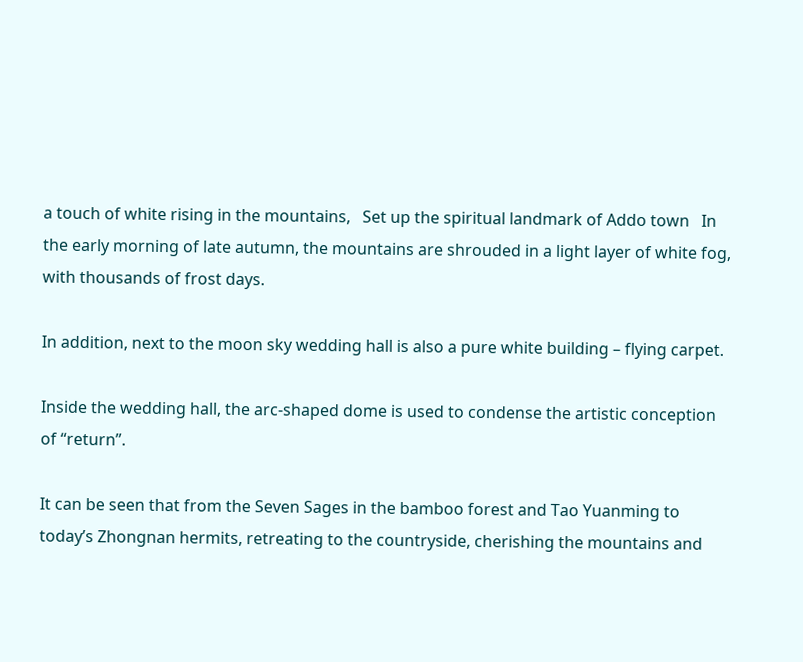a touch of white rising in the mountains,   Set up the spiritual landmark of Addo town   In the early morning of late autumn, the mountains are shrouded in a light layer of white fog, with thousands of frost days.

In addition, next to the moon sky wedding hall is also a pure white building – flying carpet.

Inside the wedding hall, the arc-shaped dome is used to condense the artistic conception of “return”.

It can be seen that from the Seven Sages in the bamboo forest and Tao Yuanming to today’s Zhongnan hermits, retreating to the countryside, cherishing the mountains and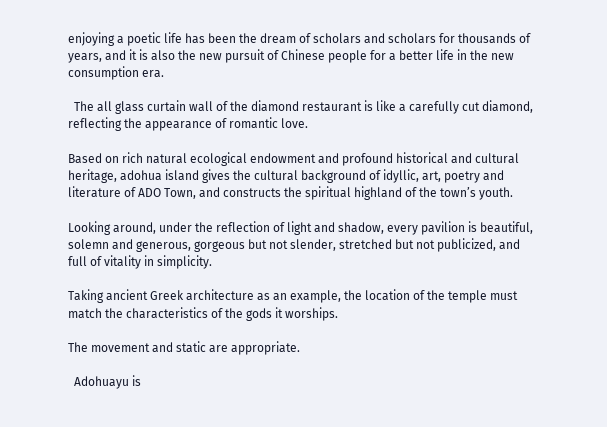enjoying a poetic life has been the dream of scholars and scholars for thousands of years, and it is also the new pursuit of Chinese people for a better life in the new consumption era.

  The all glass curtain wall of the diamond restaurant is like a carefully cut diamond, reflecting the appearance of romantic love.

Based on rich natural ecological endowment and profound historical and cultural heritage, adohua island gives the cultural background of idyllic, art, poetry and literature of ADO Town, and constructs the spiritual highland of the town’s youth.

Looking around, under the reflection of light and shadow, every pavilion is beautiful, solemn and generous, gorgeous but not slender, stretched but not publicized, and full of vitality in simplicity.

Taking ancient Greek architecture as an example, the location of the temple must match the characteristics of the gods it worships.

The movement and static are appropriate.

  Adohuayu is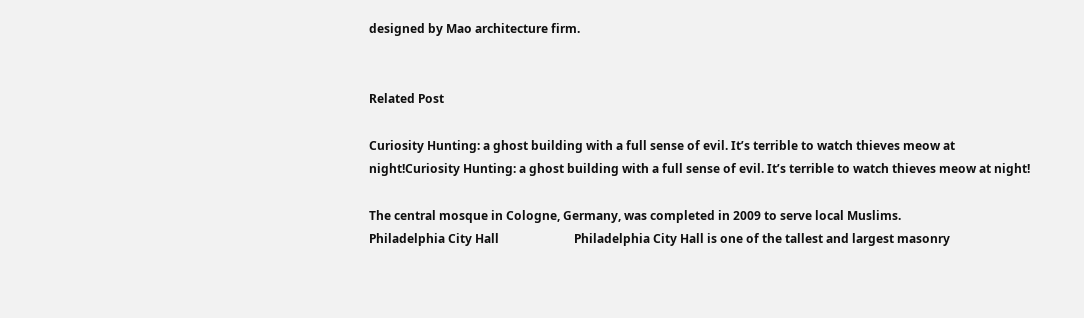designed by Mao architecture firm.


Related Post

Curiosity Hunting: a ghost building with a full sense of evil. It’s terrible to watch thieves meow at night!Curiosity Hunting: a ghost building with a full sense of evil. It’s terrible to watch thieves meow at night!

The central mosque in Cologne, Germany, was completed in 2009 to serve local Muslims.                         Philadelphia City Hall                         Philadelphia City Hall is one of the tallest and largest masonry